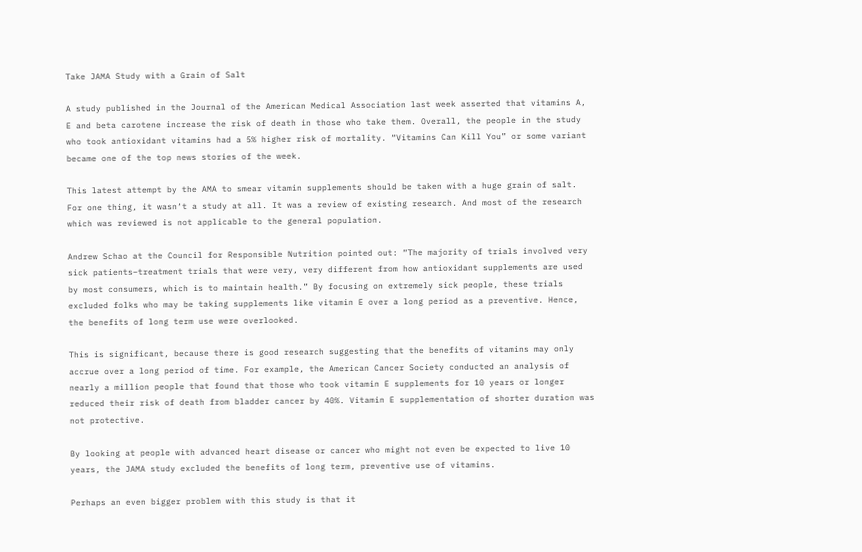Take JAMA Study with a Grain of Salt

A study published in the Journal of the American Medical Association last week asserted that vitamins A, E and beta carotene increase the risk of death in those who take them. Overall, the people in the study who took antioxidant vitamins had a 5% higher risk of mortality. “Vitamins Can Kill You” or some variant became one of the top news stories of the week.

This latest attempt by the AMA to smear vitamin supplements should be taken with a huge grain of salt. For one thing, it wasn‘t a study at all. It was a review of existing research. And most of the research which was reviewed is not applicable to the general population.

Andrew Schao at the Council for Responsible Nutrition pointed out: “The majority of trials involved very sick patients–treatment trials that were very, very different from how antioxidant supplements are used by most consumers, which is to maintain health.” By focusing on extremely sick people, these trials excluded folks who may be taking supplements like vitamin E over a long period as a preventive. Hence, the benefits of long term use were overlooked.

This is significant, because there is good research suggesting that the benefits of vitamins may only accrue over a long period of time. For example, the American Cancer Society conducted an analysis of nearly a million people that found that those who took vitamin E supplements for 10 years or longer reduced their risk of death from bladder cancer by 40%. Vitamin E supplementation of shorter duration was not protective.

By looking at people with advanced heart disease or cancer who might not even be expected to live 10 years, the JAMA study excluded the benefits of long term, preventive use of vitamins.

Perhaps an even bigger problem with this study is that it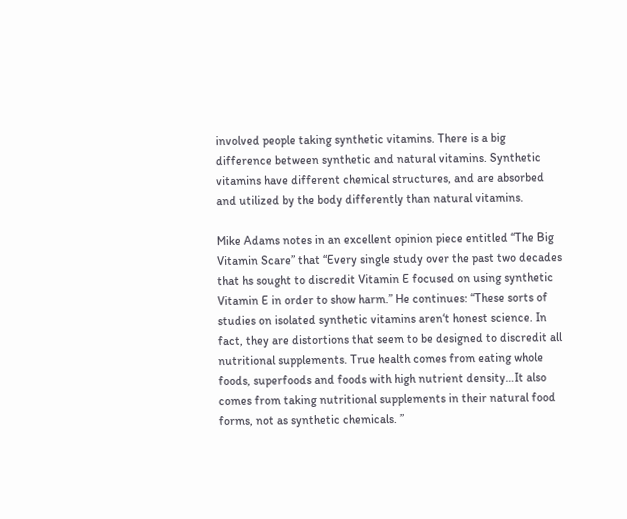involved people taking synthetic vitamins. There is a big difference between synthetic and natural vitamins. Synthetic vitamins have different chemical structures, and are absorbed and utilized by the body differently than natural vitamins.

Mike Adams notes in an excellent opinion piece entitled “The Big Vitamin Scare” that “Every single study over the past two decades that hs sought to discredit Vitamin E focused on using synthetic Vitamin E in order to show harm.” He continues: “These sorts of studies on isolated synthetic vitamins aren‘t honest science. In fact, they are distortions that seem to be designed to discredit all nutritional supplements. True health comes from eating whole foods, superfoods and foods with high nutrient density…It also comes from taking nutritional supplements in their natural food forms, not as synthetic chemicals. ”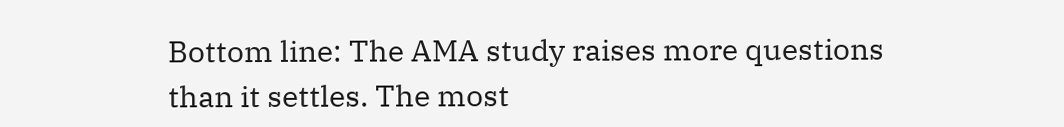Bottom line: The AMA study raises more questions than it settles. The most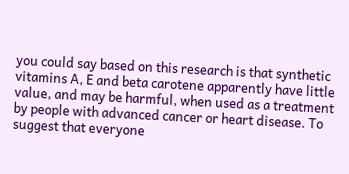you could say based on this research is that synthetic vitamins A, E and beta carotene apparently have little value, and may be harmful, when used as a treatment by people with advanced cancer or heart disease. To suggest that everyone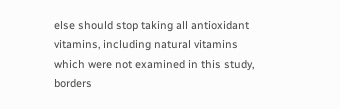else should stop taking all antioxidant vitamins, including natural vitamins which were not examined in this study, borders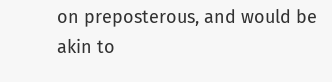on preposterous, and would be akin to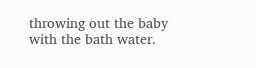throwing out the baby with the bath water.